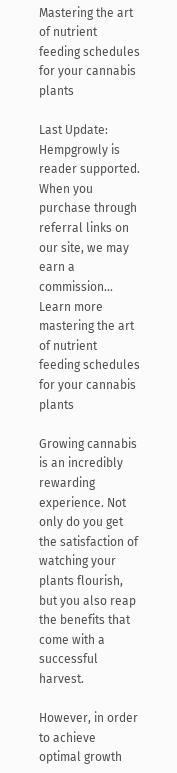Mastering the art of nutrient feeding schedules for your cannabis plants

Last Update:
Hempgrowly is reader supported. When you purchase through referral links on our site, we may earn a commission... Learn more
mastering the art of nutrient feeding schedules for your cannabis plants

Growing cannabis is an incredibly rewarding experience. Not only do you get the satisfaction of watching your plants flourish, but you also reap the benefits that come with a successful harvest.

However, in order to achieve optimal growth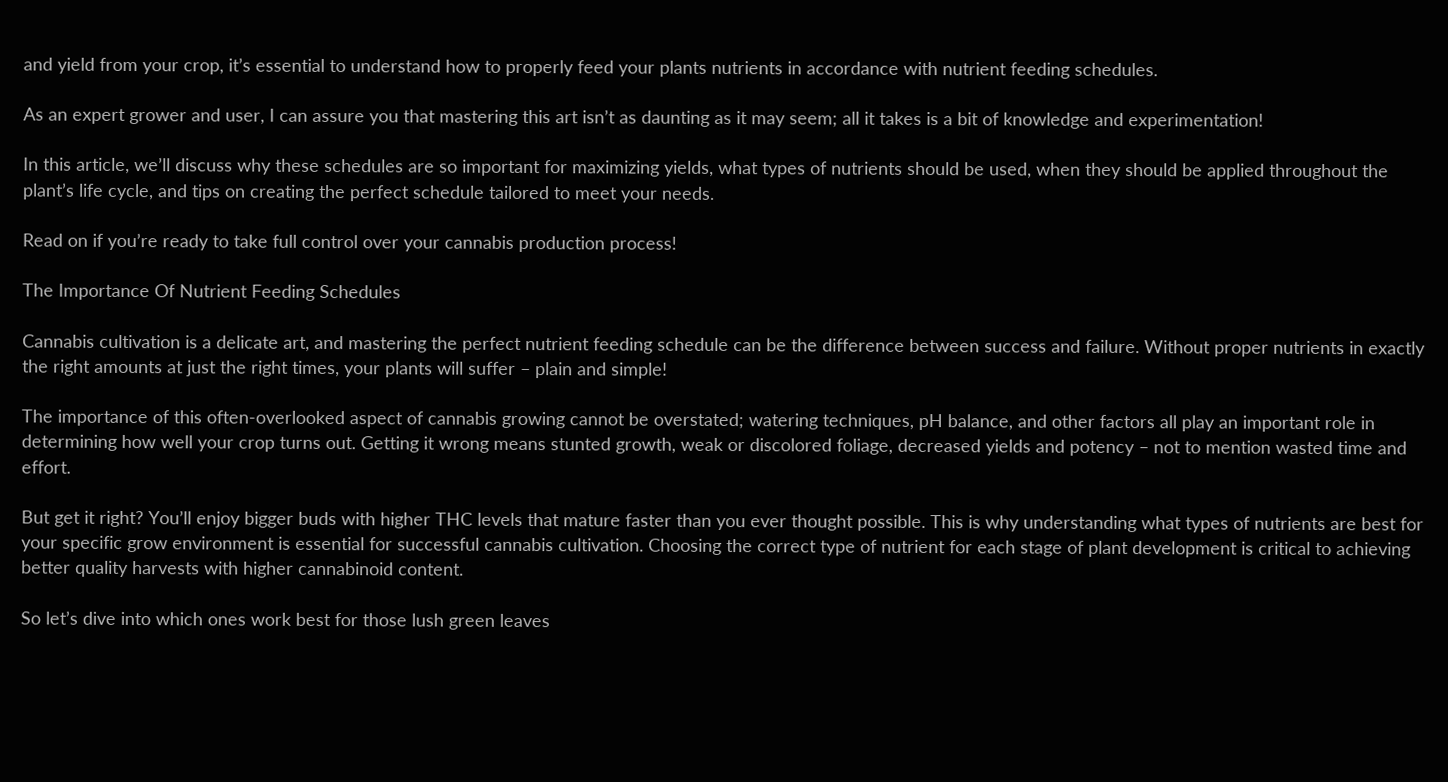and yield from your crop, it’s essential to understand how to properly feed your plants nutrients in accordance with nutrient feeding schedules.

As an expert grower and user, I can assure you that mastering this art isn’t as daunting as it may seem; all it takes is a bit of knowledge and experimentation!

In this article, we’ll discuss why these schedules are so important for maximizing yields, what types of nutrients should be used, when they should be applied throughout the plant’s life cycle, and tips on creating the perfect schedule tailored to meet your needs.

Read on if you’re ready to take full control over your cannabis production process!

The Importance Of Nutrient Feeding Schedules

Cannabis cultivation is a delicate art, and mastering the perfect nutrient feeding schedule can be the difference between success and failure. Without proper nutrients in exactly the right amounts at just the right times, your plants will suffer – plain and simple!

The importance of this often-overlooked aspect of cannabis growing cannot be overstated; watering techniques, pH balance, and other factors all play an important role in determining how well your crop turns out. Getting it wrong means stunted growth, weak or discolored foliage, decreased yields and potency – not to mention wasted time and effort.

But get it right? You’ll enjoy bigger buds with higher THC levels that mature faster than you ever thought possible. This is why understanding what types of nutrients are best for your specific grow environment is essential for successful cannabis cultivation. Choosing the correct type of nutrient for each stage of plant development is critical to achieving better quality harvests with higher cannabinoid content.

So let’s dive into which ones work best for those lush green leaves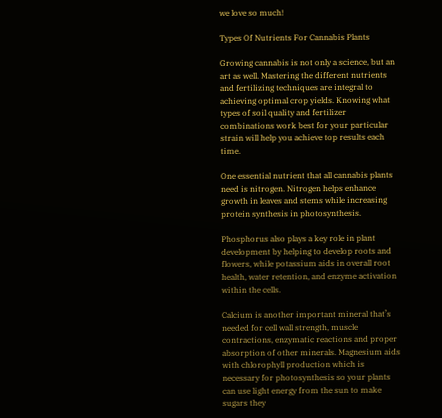we love so much!

Types Of Nutrients For Cannabis Plants

Growing cannabis is not only a science, but an art as well. Mastering the different nutrients and fertilizing techniques are integral to achieving optimal crop yields. Knowing what types of soil quality and fertilizer combinations work best for your particular strain will help you achieve top results each time.

One essential nutrient that all cannabis plants need is nitrogen. Nitrogen helps enhance growth in leaves and stems while increasing protein synthesis in photosynthesis.

Phosphorus also plays a key role in plant development by helping to develop roots and flowers, while potassium aids in overall root health, water retention, and enzyme activation within the cells.

Calcium is another important mineral that’s needed for cell wall strength, muscle contractions, enzymatic reactions and proper absorption of other minerals. Magnesium aids with chlorophyll production which is necessary for photosynthesis so your plants can use light energy from the sun to make sugars they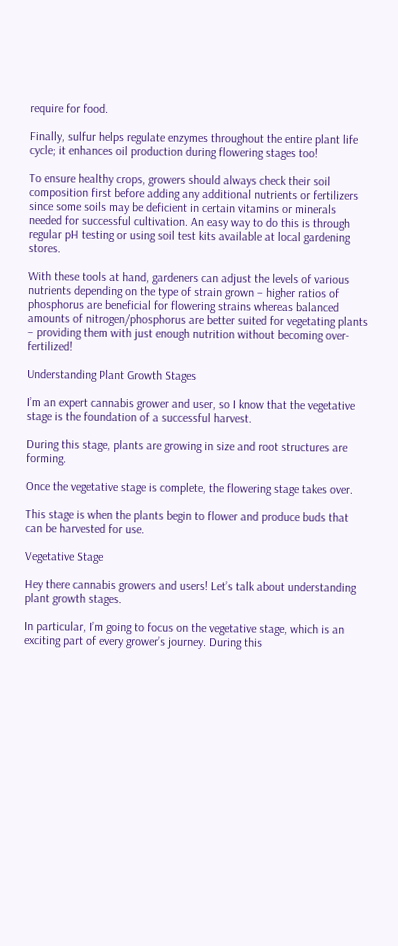require for food.

Finally, sulfur helps regulate enzymes throughout the entire plant life cycle; it enhances oil production during flowering stages too!

To ensure healthy crops, growers should always check their soil composition first before adding any additional nutrients or fertilizers since some soils may be deficient in certain vitamins or minerals needed for successful cultivation. An easy way to do this is through regular pH testing or using soil test kits available at local gardening stores.

With these tools at hand, gardeners can adjust the levels of various nutrients depending on the type of strain grown – higher ratios of phosphorus are beneficial for flowering strains whereas balanced amounts of nitrogen/phosphorus are better suited for vegetating plants – providing them with just enough nutrition without becoming over-fertilized!

Understanding Plant Growth Stages

I’m an expert cannabis grower and user, so I know that the vegetative stage is the foundation of a successful harvest.

During this stage, plants are growing in size and root structures are forming.

Once the vegetative stage is complete, the flowering stage takes over.

This stage is when the plants begin to flower and produce buds that can be harvested for use.

Vegetative Stage

Hey there cannabis growers and users! Let’s talk about understanding plant growth stages.

In particular, I’m going to focus on the vegetative stage, which is an exciting part of every grower’s journey. During this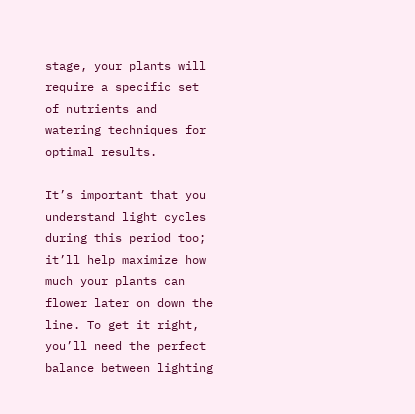stage, your plants will require a specific set of nutrients and watering techniques for optimal results.

It’s important that you understand light cycles during this period too; it’ll help maximize how much your plants can flower later on down the line. To get it right, you’ll need the perfect balance between lighting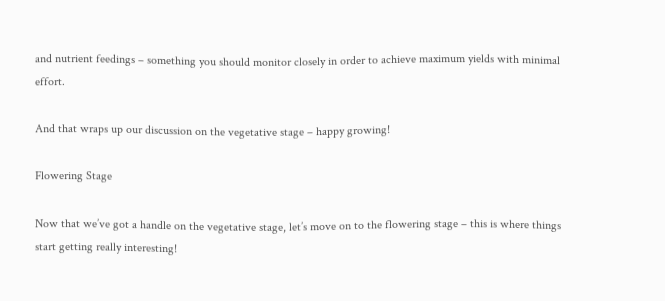and nutrient feedings – something you should monitor closely in order to achieve maximum yields with minimal effort.

And that wraps up our discussion on the vegetative stage – happy growing!

Flowering Stage

Now that we’ve got a handle on the vegetative stage, let’s move on to the flowering stage – this is where things start getting really interesting!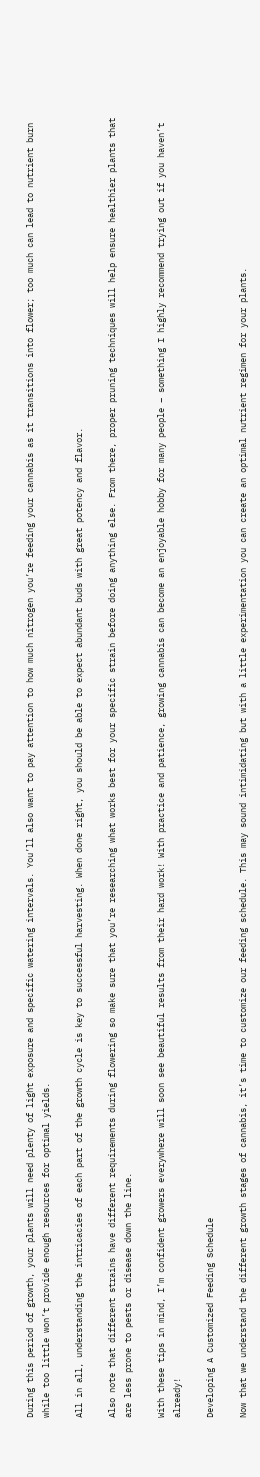During this period of growth, your plants will need plenty of light exposure and specific watering intervals. You’ll also want to pay attention to how much nitrogen you’re feeding your cannabis as it transitions into flower; too much can lead to nutrient burn while too little won’t provide enough resources for optimal yields.

All in all, understanding the intricacies of each part of the growth cycle is key to successful harvesting. When done right, you should be able to expect abundant buds with great potency and flavor.

Also note that different strains have different requirements during flowering so make sure that you’re researching what works best for your specific strain before doing anything else. From there, proper pruning techniques will help ensure healthier plants that are less prone to pests or disease down the line.

With these tips in mind, I’m confident growers everywhere will soon see beautiful results from their hard work! With practice and patience, growing cannabis can become an enjoyable hobby for many people – something I highly recommend trying out if you haven’t already!

Developing A Customized Feeding Schedule

Now that we understand the different growth stages of cannabis, it’s time to customize our feeding schedule. This may sound intimidating but with a little experimentation you can create an optimal nutrient regimen for your plants.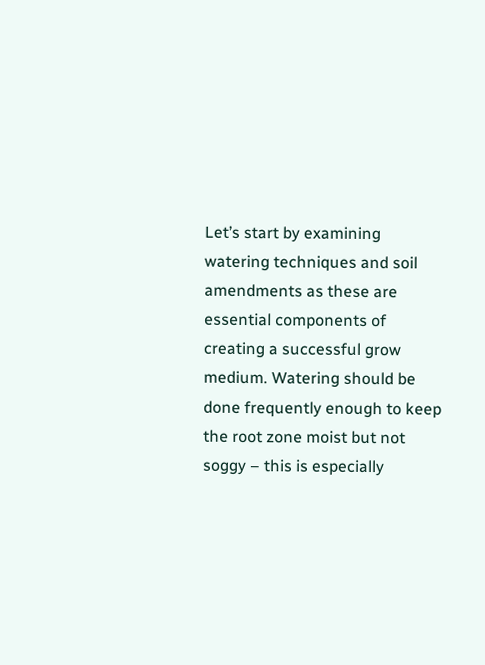Let’s start by examining watering techniques and soil amendments as these are essential components of creating a successful grow medium. Watering should be done frequently enough to keep the root zone moist but not soggy – this is especially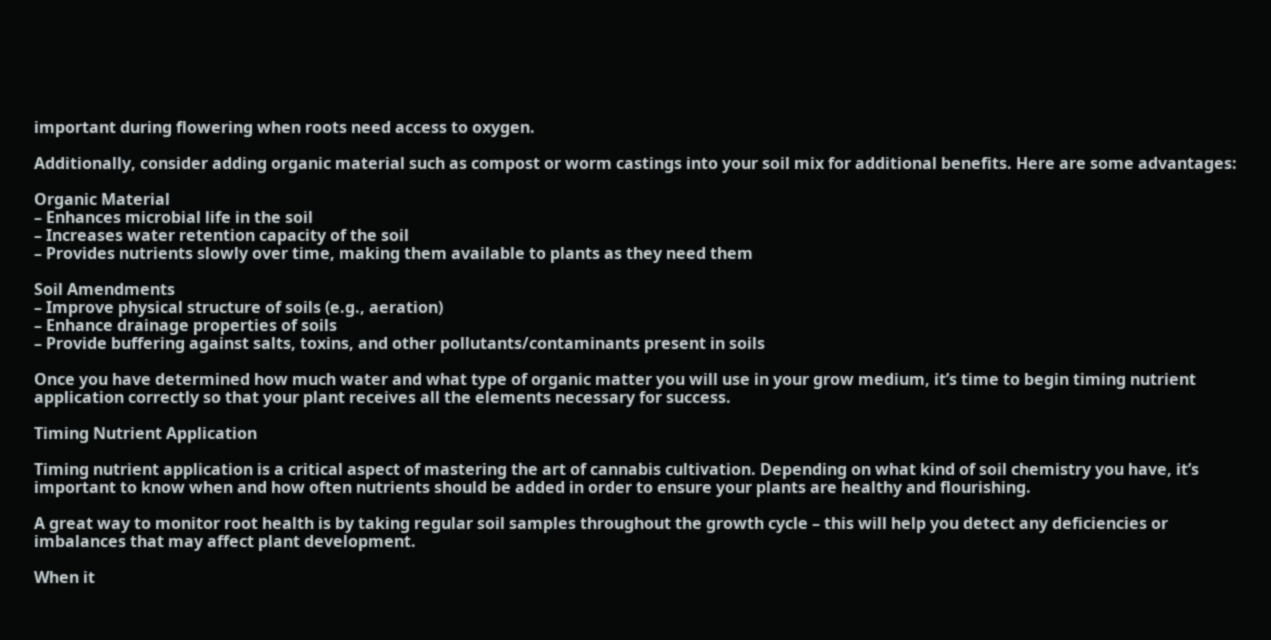important during flowering when roots need access to oxygen.

Additionally, consider adding organic material such as compost or worm castings into your soil mix for additional benefits. Here are some advantages:

Organic Material
– Enhances microbial life in the soil
– Increases water retention capacity of the soil
– Provides nutrients slowly over time, making them available to plants as they need them

Soil Amendments
– Improve physical structure of soils (e.g., aeration)
– Enhance drainage properties of soils
– Provide buffering against salts, toxins, and other pollutants/contaminants present in soils

Once you have determined how much water and what type of organic matter you will use in your grow medium, it’s time to begin timing nutrient application correctly so that your plant receives all the elements necessary for success.

Timing Nutrient Application

Timing nutrient application is a critical aspect of mastering the art of cannabis cultivation. Depending on what kind of soil chemistry you have, it’s important to know when and how often nutrients should be added in order to ensure your plants are healthy and flourishing.

A great way to monitor root health is by taking regular soil samples throughout the growth cycle – this will help you detect any deficiencies or imbalances that may affect plant development.

When it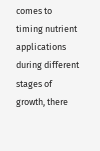comes to timing nutrient applications during different stages of growth, there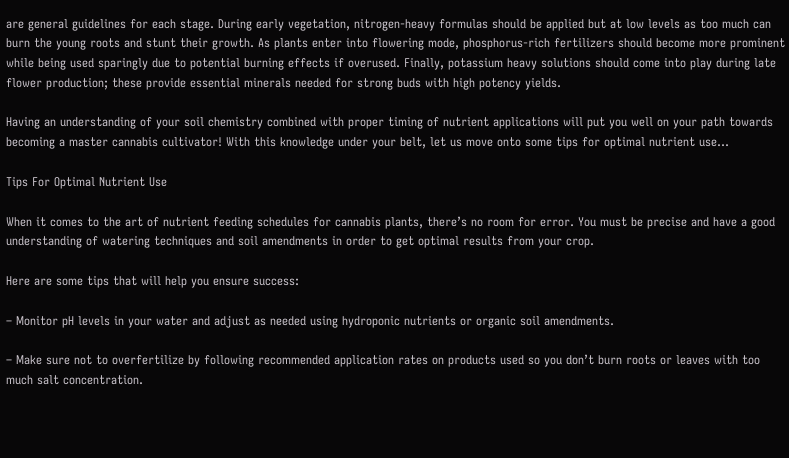are general guidelines for each stage. During early vegetation, nitrogen-heavy formulas should be applied but at low levels as too much can burn the young roots and stunt their growth. As plants enter into flowering mode, phosphorus-rich fertilizers should become more prominent while being used sparingly due to potential burning effects if overused. Finally, potassium heavy solutions should come into play during late flower production; these provide essential minerals needed for strong buds with high potency yields.

Having an understanding of your soil chemistry combined with proper timing of nutrient applications will put you well on your path towards becoming a master cannabis cultivator! With this knowledge under your belt, let us move onto some tips for optimal nutrient use…

Tips For Optimal Nutrient Use

When it comes to the art of nutrient feeding schedules for cannabis plants, there’s no room for error. You must be precise and have a good understanding of watering techniques and soil amendments in order to get optimal results from your crop.

Here are some tips that will help you ensure success:

– Monitor pH levels in your water and adjust as needed using hydroponic nutrients or organic soil amendments.

– Make sure not to overfertilize by following recommended application rates on products used so you don’t burn roots or leaves with too much salt concentration.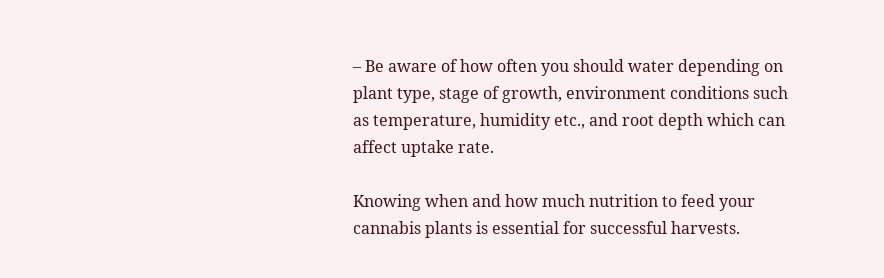– Be aware of how often you should water depending on plant type, stage of growth, environment conditions such as temperature, humidity etc., and root depth which can affect uptake rate.

Knowing when and how much nutrition to feed your cannabis plants is essential for successful harvests.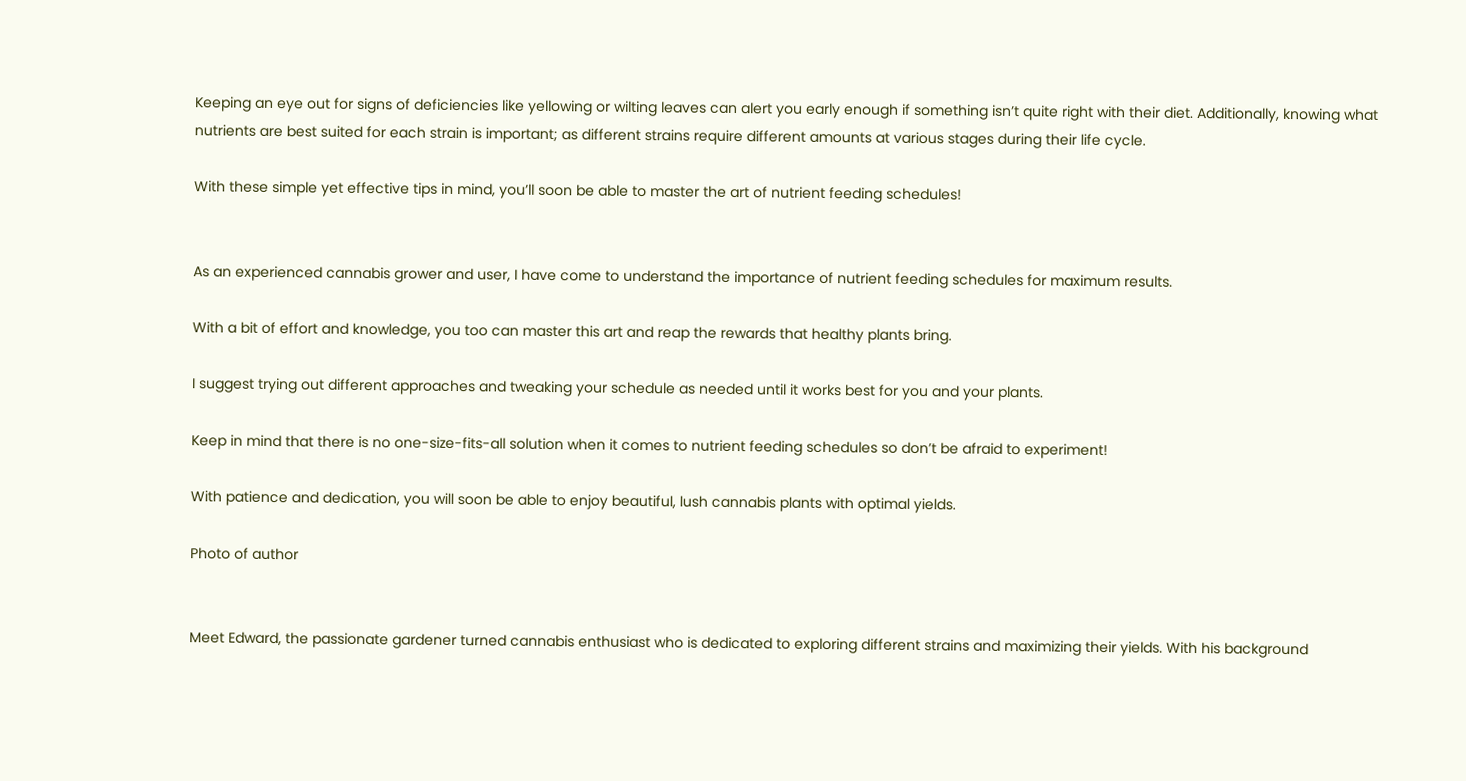Keeping an eye out for signs of deficiencies like yellowing or wilting leaves can alert you early enough if something isn’t quite right with their diet. Additionally, knowing what nutrients are best suited for each strain is important; as different strains require different amounts at various stages during their life cycle.

With these simple yet effective tips in mind, you’ll soon be able to master the art of nutrient feeding schedules!


As an experienced cannabis grower and user, I have come to understand the importance of nutrient feeding schedules for maximum results.

With a bit of effort and knowledge, you too can master this art and reap the rewards that healthy plants bring.

I suggest trying out different approaches and tweaking your schedule as needed until it works best for you and your plants.

Keep in mind that there is no one-size-fits-all solution when it comes to nutrient feeding schedules so don’t be afraid to experiment!

With patience and dedication, you will soon be able to enjoy beautiful, lush cannabis plants with optimal yields.

Photo of author


Meet Edward, the passionate gardener turned cannabis enthusiast who is dedicated to exploring different strains and maximizing their yields. With his background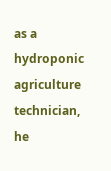as a hydroponic agriculture technician, he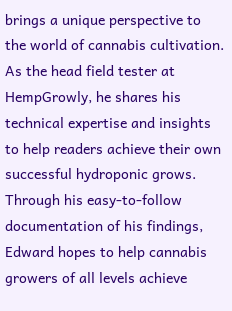brings a unique perspective to the world of cannabis cultivation. As the head field tester at HempGrowly, he shares his technical expertise and insights to help readers achieve their own successful hydroponic grows. Through his easy-to-follow documentation of his findings, Edward hopes to help cannabis growers of all levels achieve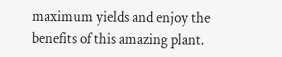maximum yields and enjoy the benefits of this amazing plant.